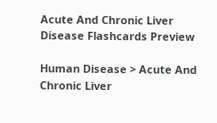Acute And Chronic Liver Disease Flashcards Preview

Human Disease > Acute And Chronic Liver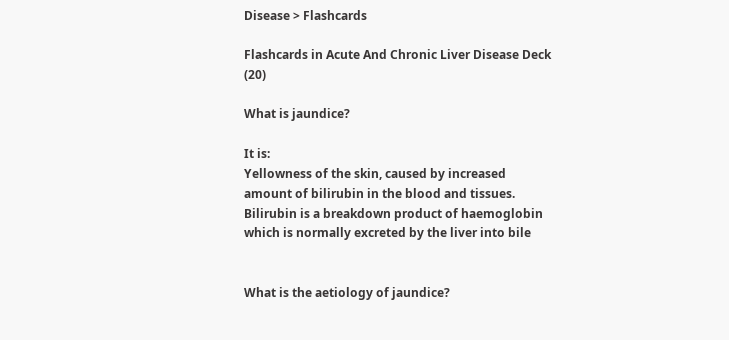Disease > Flashcards

Flashcards in Acute And Chronic Liver Disease Deck (20)

What is jaundice?

It is:
Yellowness of the skin, caused by increased amount of bilirubin in the blood and tissues. Bilirubin is a breakdown product of haemoglobin which is normally excreted by the liver into bile


What is the aetiology of jaundice?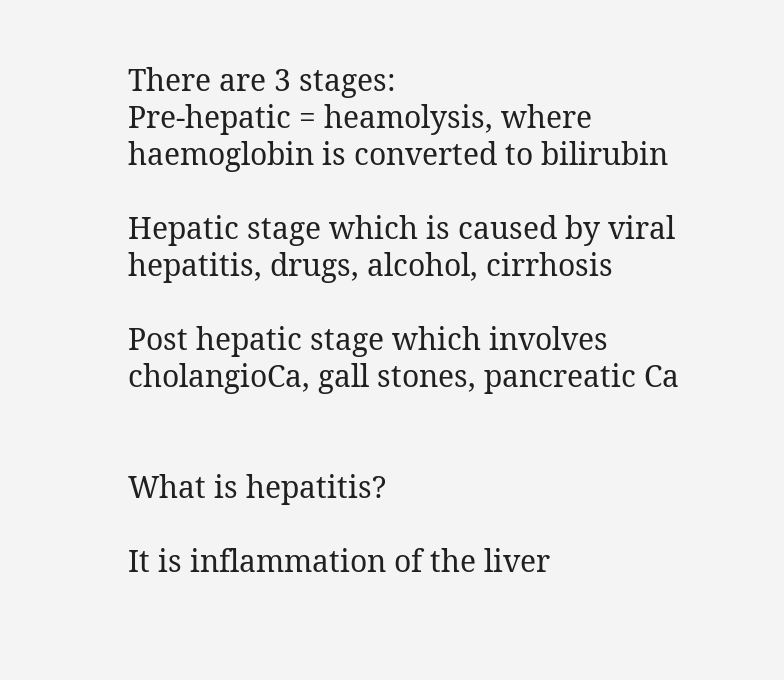There are 3 stages:
Pre-hepatic = heamolysis, where haemoglobin is converted to bilirubin

Hepatic stage which is caused by viral hepatitis, drugs, alcohol, cirrhosis

Post hepatic stage which involves cholangioCa, gall stones, pancreatic Ca


What is hepatitis?

It is inflammation of the liver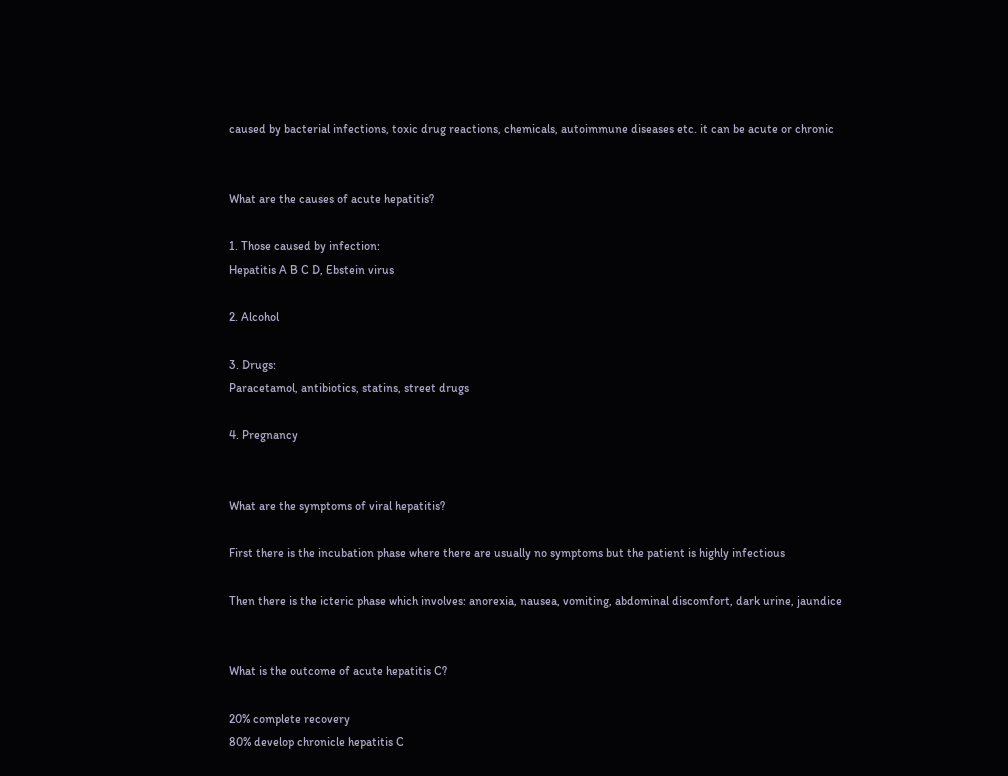caused by bacterial infections, toxic drug reactions, chemicals, autoimmune diseases etc. it can be acute or chronic


What are the causes of acute hepatitis?

1. Those caused by infection:
Hepatitis A B C D, Ebstein virus

2. Alcohol

3. Drugs:
Paracetamol, antibiotics, statins, street drugs

4. Pregnancy


What are the symptoms of viral hepatitis?

First there is the incubation phase where there are usually no symptoms but the patient is highly infectious

Then there is the icteric phase which involves: anorexia, nausea, vomiting, abdominal discomfort, dark urine, jaundice


What is the outcome of acute hepatitis C?

20% complete recovery
80% develop chronicle hepatitis C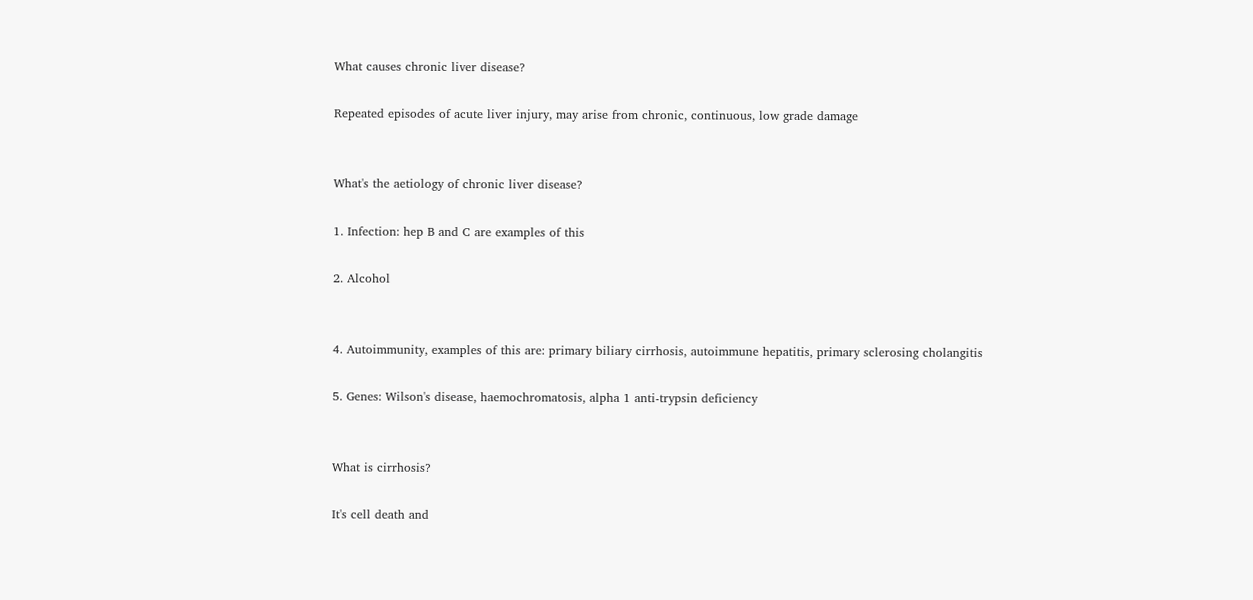What causes chronic liver disease?

Repeated episodes of acute liver injury, may arise from chronic, continuous, low grade damage


What's the aetiology of chronic liver disease?

1. Infection: hep B and C are examples of this

2. Alcohol


4. Autoimmunity, examples of this are: primary biliary cirrhosis, autoimmune hepatitis, primary sclerosing cholangitis

5. Genes: Wilson's disease, haemochromatosis, alpha 1 anti-trypsin deficiency


What is cirrhosis?

It's cell death and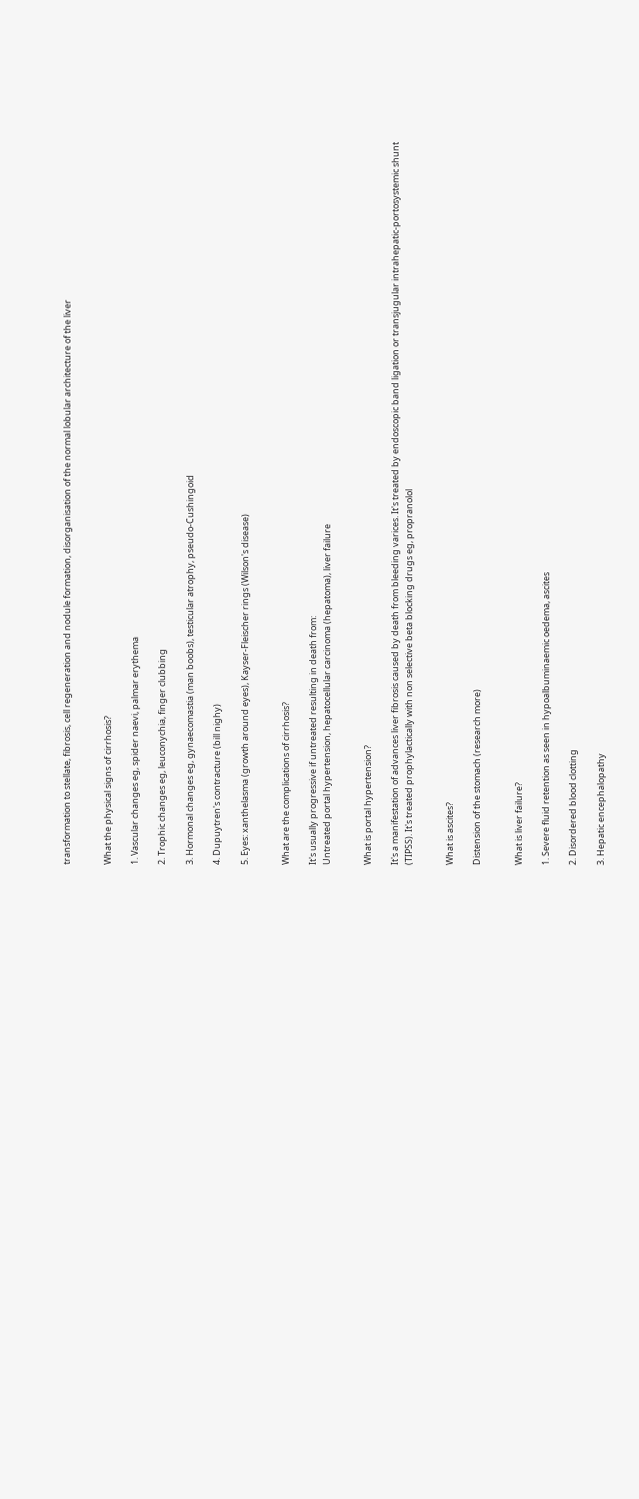transformation to stellate, fibrosis, cell regeneration and nodule formation, disorganisation of the normal lobular architecture of the liver


What the physical signs of cirrhosis?

1. Vascular changes eg, spider naevi, palmar erythema

2. Trophic changes eg, leuconychia, finger clubbing

3. Hormonal changes eg, gynaecomastia (man boobs), testicular atrophy, pseudo-Cushingoid

4. Dupuytren's contracture (bill nighy)

5. Eyes: xanthelasma (growth around eyes), Kayser-Fleischer rings (Wilson's disease)


What are the complications of cirrhosis?

It's usually progressive if untreated resulting in death from:
Untreated portal hypertension, hepatocellular carcinoma (hepatoma), liver failure


What is portal hypertension?

It's a manifestation of advances liver fibrosis caused by death from bleeding varices. It's treated by endoscopic band ligation or transjugular intrahepatic-portosystemic shunt (TIPSS). It's treated prophylactically with non selective beta blocking drugs eg, propranolol


What is ascites?

Distension of the stomach (research more)


What is liver failure?

1. Severe fluid retention as seen in hypoalbuminaemic oedema, ascites

2. Disordered blood clotting

3. Hepatic encephalopathy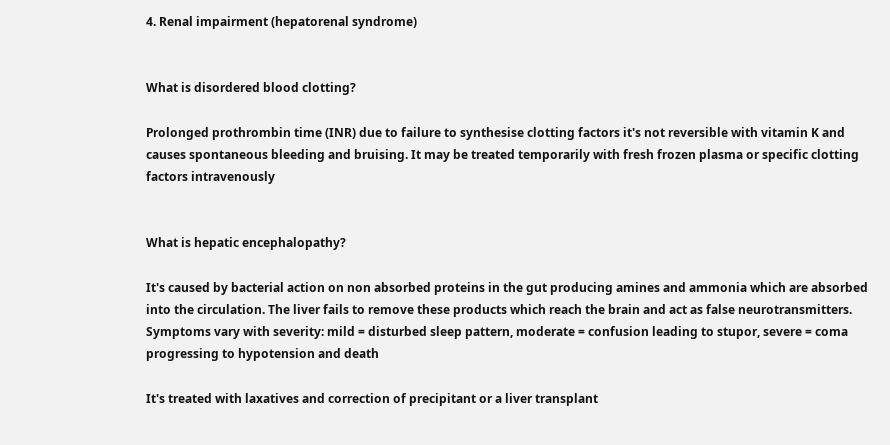4. Renal impairment (hepatorenal syndrome)


What is disordered blood clotting?

Prolonged prothrombin time (INR) due to failure to synthesise clotting factors it's not reversible with vitamin K and causes spontaneous bleeding and bruising. It may be treated temporarily with fresh frozen plasma or specific clotting factors intravenously


What is hepatic encephalopathy?

It's caused by bacterial action on non absorbed proteins in the gut producing amines and ammonia which are absorbed into the circulation. The liver fails to remove these products which reach the brain and act as false neurotransmitters. Symptoms vary with severity: mild = disturbed sleep pattern, moderate = confusion leading to stupor, severe = coma progressing to hypotension and death

It's treated with laxatives and correction of precipitant or a liver transplant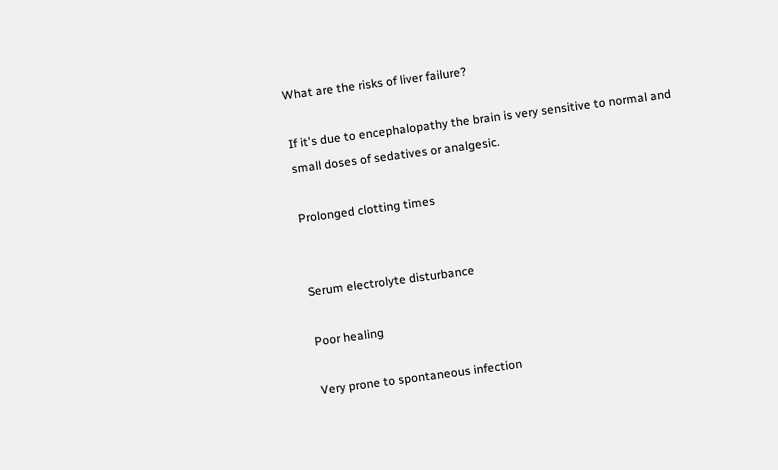What are the risks of liver failure?

If it's due to encephalopathy the brain is very sensitive to normal and small doses of sedatives or analgesic.

Prolonged clotting times


Serum electrolyte disturbance

Poor healing

Very prone to spontaneous infection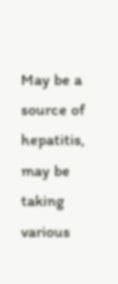May be a source of hepatitis, may be taking various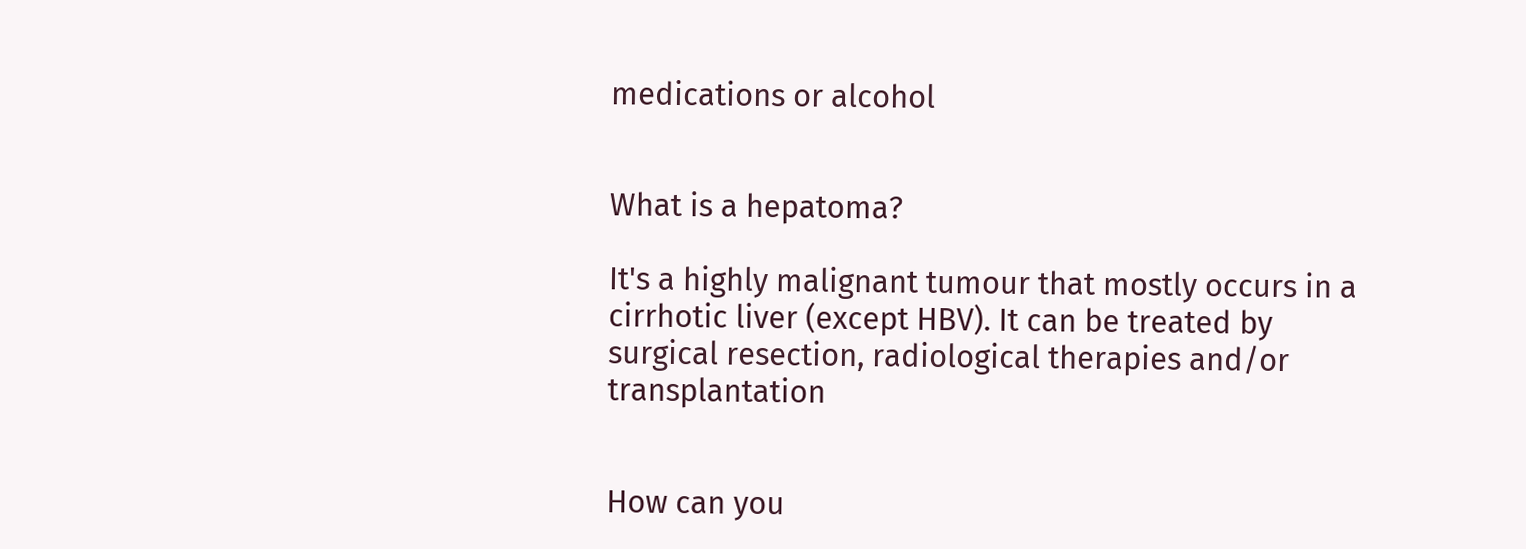medications or alcohol


What is a hepatoma?

It's a highly malignant tumour that mostly occurs in a cirrhotic liver (except HBV). It can be treated by surgical resection, radiological therapies and/or transplantation


How can you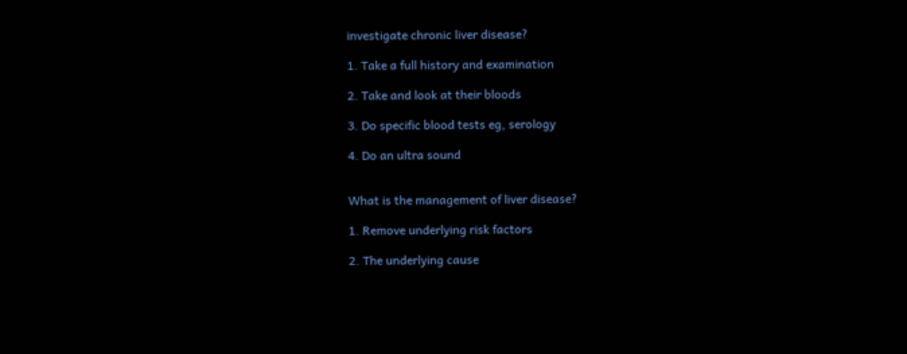investigate chronic liver disease?

1. Take a full history and examination

2. Take and look at their bloods

3. Do specific blood tests eg, serology

4. Do an ultra sound


What is the management of liver disease?

1. Remove underlying risk factors

2. The underlying cause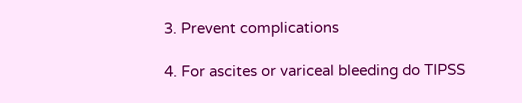3. Prevent complications

4. For ascites or variceal bleeding do TIPSS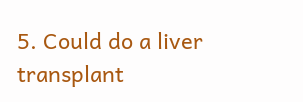5. Could do a liver transplant